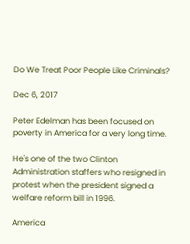Do We Treat Poor People Like Criminals?

Dec 6, 2017

Peter Edelman has been focused on poverty in America for a very long time.

He's one of the two Clinton Administration staffers who resigned in protest when the president signed a welfare reform bill in 1996.

America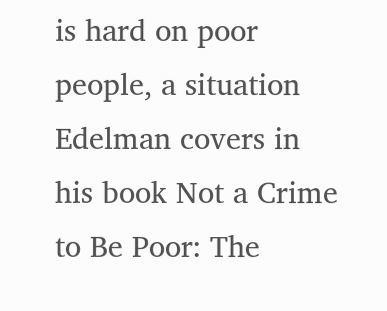is hard on poor people, a situation Edelman covers in his book Not a Crime to Be Poor: The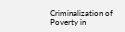Criminalization of Poverty in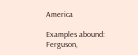America

Examples abound: Ferguson,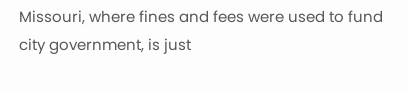Missouri, where fines and fees were used to fund city government, is just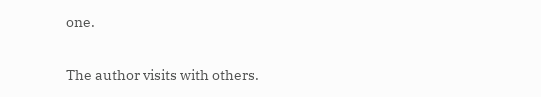one.

The author visits with others.